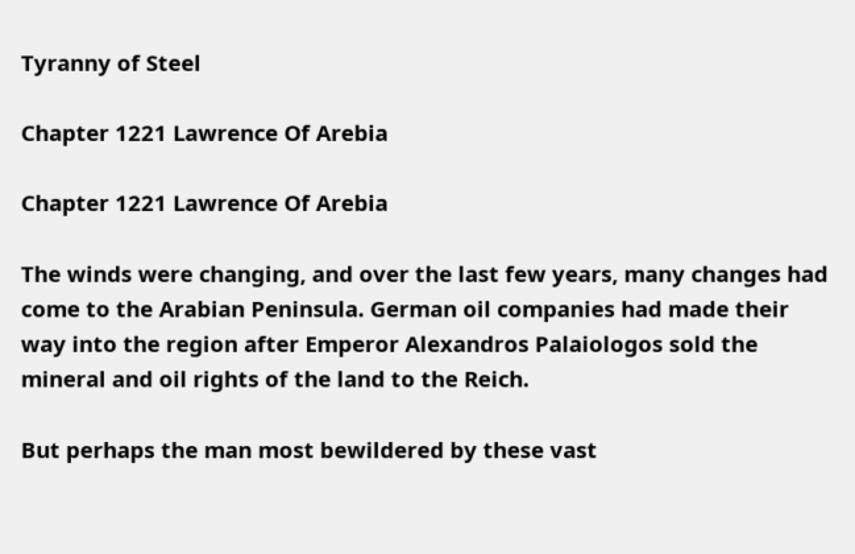Tyranny of Steel

Chapter 1221 Lawrence Of Arebia

Chapter 1221 Lawrence Of Arebia

The winds were changing, and over the last few years, many changes had come to the Arabian Peninsula. German oil companies had made their way into the region after Emperor Alexandros Palaiologos sold the mineral and oil rights of the land to the Reich.

But perhaps the man most bewildered by these vast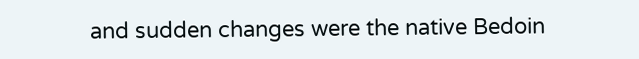and sudden changes were the native Bedoin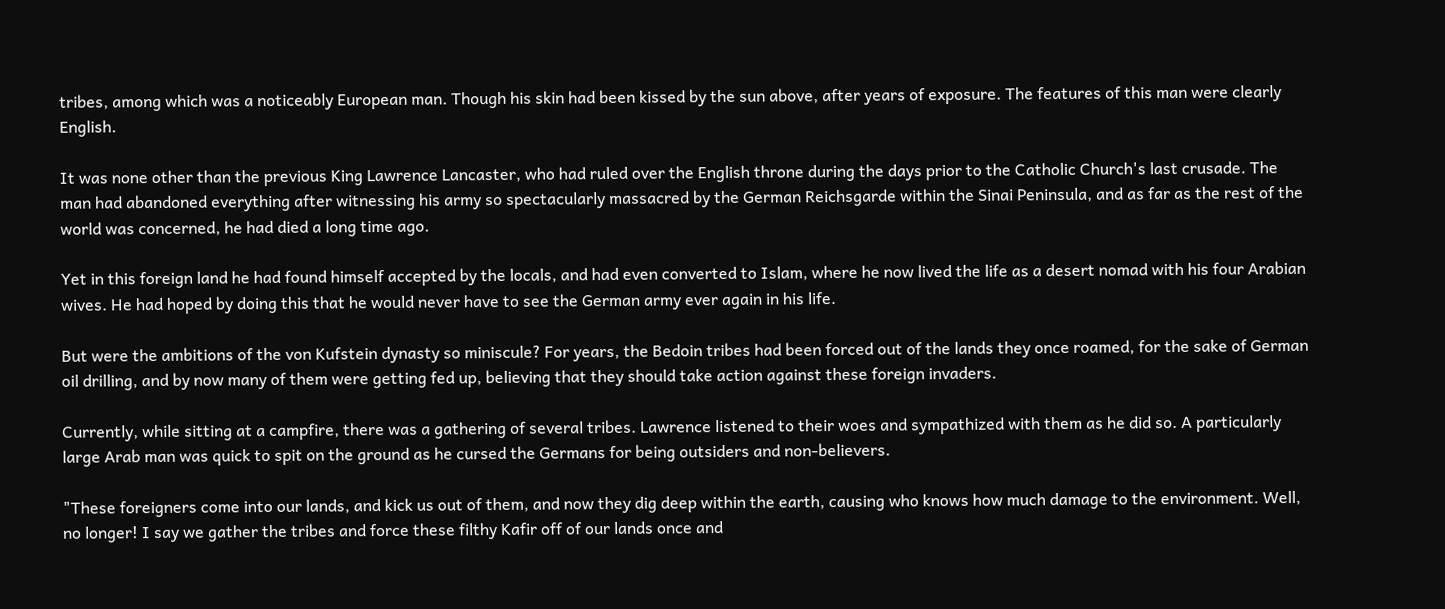tribes, among which was a noticeably European man. Though his skin had been kissed by the sun above, after years of exposure. The features of this man were clearly English.

It was none other than the previous King Lawrence Lancaster, who had ruled over the English throne during the days prior to the Catholic Church's last crusade. The man had abandoned everything after witnessing his army so spectacularly massacred by the German Reichsgarde within the Sinai Peninsula, and as far as the rest of the world was concerned, he had died a long time ago.

Yet in this foreign land he had found himself accepted by the locals, and had even converted to Islam, where he now lived the life as a desert nomad with his four Arabian wives. He had hoped by doing this that he would never have to see the German army ever again in his life.

But were the ambitions of the von Kufstein dynasty so miniscule? For years, the Bedoin tribes had been forced out of the lands they once roamed, for the sake of German oil drilling, and by now many of them were getting fed up, believing that they should take action against these foreign invaders.

Currently, while sitting at a campfire, there was a gathering of several tribes. Lawrence listened to their woes and sympathized with them as he did so. A particularly large Arab man was quick to spit on the ground as he cursed the Germans for being outsiders and non-believers.

"These foreigners come into our lands, and kick us out of them, and now they dig deep within the earth, causing who knows how much damage to the environment. Well, no longer! I say we gather the tribes and force these filthy Kafir off of our lands once and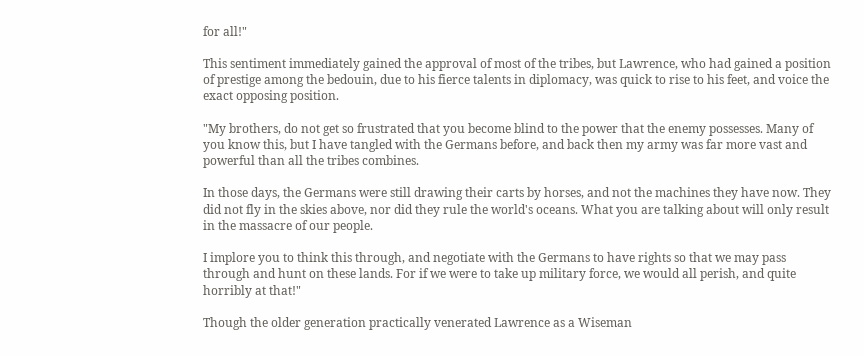for all!"

This sentiment immediately gained the approval of most of the tribes, but Lawrence, who had gained a position of prestige among the bedouin, due to his fierce talents in diplomacy, was quick to rise to his feet, and voice the exact opposing position.

"My brothers, do not get so frustrated that you become blind to the power that the enemy possesses. Many of you know this, but I have tangled with the Germans before, and back then my army was far more vast and powerful than all the tribes combines.

In those days, the Germans were still drawing their carts by horses, and not the machines they have now. They did not fly in the skies above, nor did they rule the world's oceans. What you are talking about will only result in the massacre of our people.

I implore you to think this through, and negotiate with the Germans to have rights so that we may pass through and hunt on these lands. For if we were to take up military force, we would all perish, and quite horribly at that!"

Though the older generation practically venerated Lawrence as a Wiseman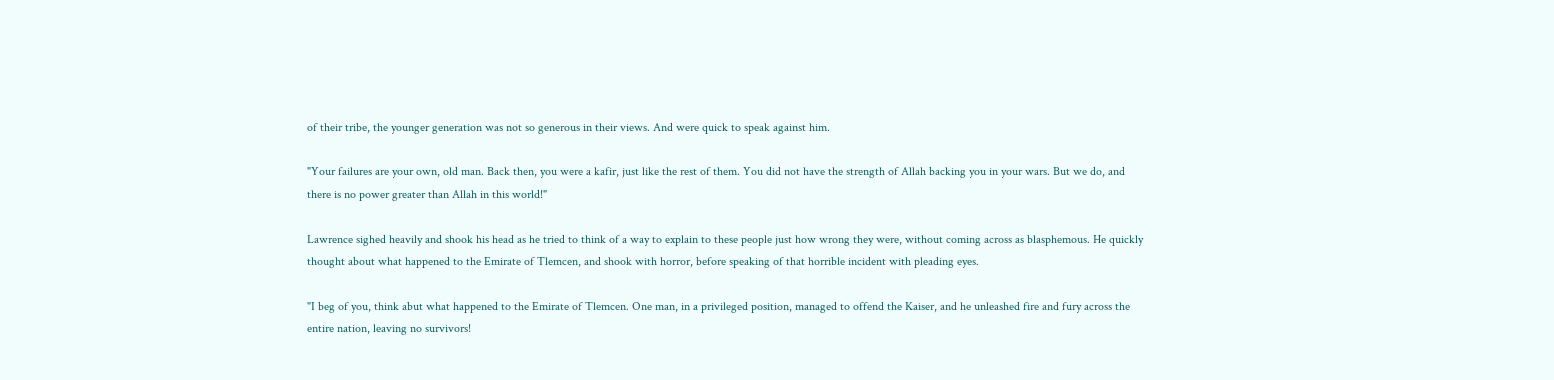of their tribe, the younger generation was not so generous in their views. And were quick to speak against him.

"Your failures are your own, old man. Back then, you were a kafir, just like the rest of them. You did not have the strength of Allah backing you in your wars. But we do, and there is no power greater than Allah in this world!"

Lawrence sighed heavily and shook his head as he tried to think of a way to explain to these people just how wrong they were, without coming across as blasphemous. He quickly thought about what happened to the Emirate of Tlemcen, and shook with horror, before speaking of that horrible incident with pleading eyes.

"I beg of you, think abut what happened to the Emirate of Tlemcen. One man, in a privileged position, managed to offend the Kaiser, and he unleashed fire and fury across the entire nation, leaving no survivors!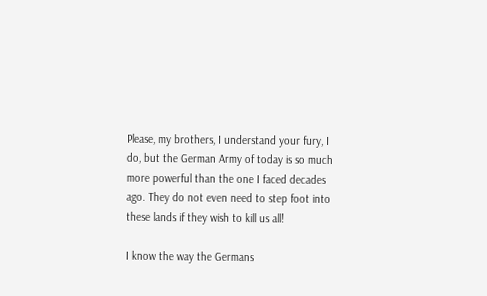Please, my brothers, I understand your fury, I do, but the German Army of today is so much more powerful than the one I faced decades ago. They do not even need to step foot into these lands if they wish to kill us all!

I know the way the Germans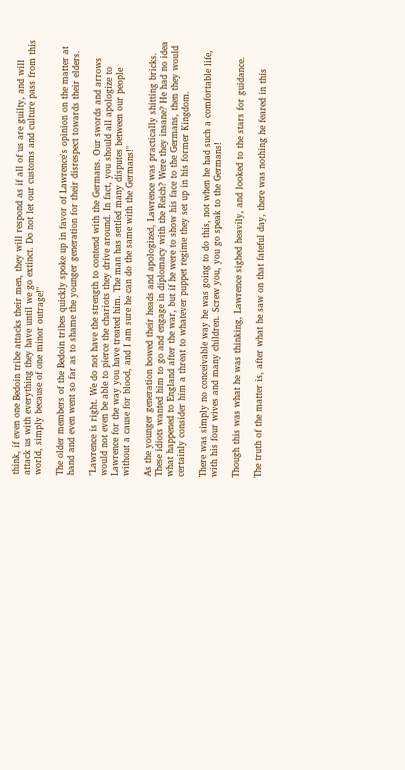think, if even one Bedoin tribe attacks their men, they will respond as if all of us are guilty, and will attack us with everything they have until we go extinct. Do not let our customs and culture pass from this world, simply because of one minor outrage!"

The older members of the Bedoin tribes quickly spoke up in favor of Lawrence's opinion on the matter at hand and even went so far as to shame the younger generation for their disrespect towards their elders.

"Lawrence is right. We do not have the strength to contend with the Germans. Our swords and arrows would not even be able to pierce the chariots they drive around. In fact, you should all apologize to Lawrence for the way you have treated him. The man has settled many disputes between our people without a cause for blood, and I am sure he can do the same with the Germans!"

As the younger generation bowed their heads and apologized, Lawrence was practically shitting bricks. These idiots wanted him to go and engage in diplomacy with the Reich? Were they insane? He had no idea what happened to England after the war, but if he were to show his face to the Germans, then they would certainly consider him a threat to whatever puppet regime they set up in his former Kingdom.

There was simply no conceivable way he was going to do this, not when he had such a comfortable life, with his four wives and many children. Screw you, you go speak to the Germans!

Though this was what he was thinking, Lawrence sighed heavily, and looked to the stars for guidance.

The truth of the matter is, after what he saw on that fateful day, there was nothing he feared in this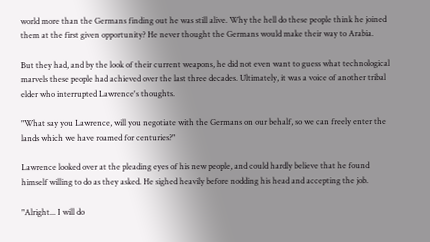world more than the Germans finding out he was still alive. Why the hell do these people think he joined them at the first given opportunity? He never thought the Germans would make their way to Arabia.

But they had, and by the look of their current weapons, he did not even want to guess what technological marvels these people had achieved over the last three decades. Ultimately, it was a voice of another tribal elder who interrupted Lawrence's thoughts.

"What say you Lawrence, will you negotiate with the Germans on our behalf, so we can freely enter the lands which we have roamed for centuries?"

Lawrence looked over at the pleading eyes of his new people, and could hardly believe that he found himself willing to do as they asked. He sighed heavily before nodding his head and accepting the job.

"Alright... I will do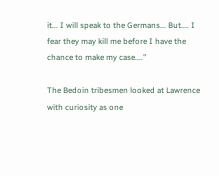it... I will speak to the Germans... But.... I fear they may kill me before I have the chance to make my case...."

The Bedoin tribesmen looked at Lawrence with curiosity as one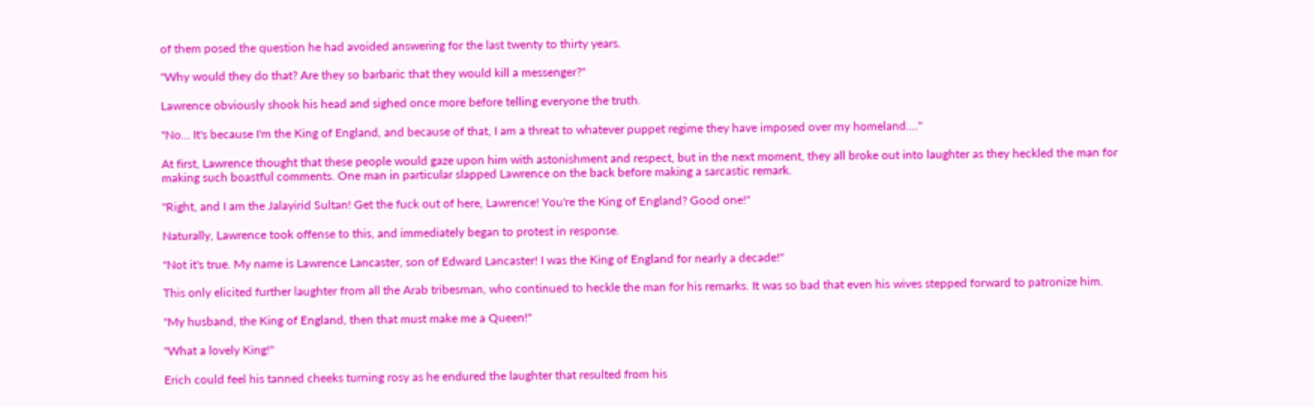of them posed the question he had avoided answering for the last twenty to thirty years.

"Why would they do that? Are they so barbaric that they would kill a messenger?"

Lawrence obviously shook his head and sighed once more before telling everyone the truth.

"No... It's because I'm the King of England, and because of that, I am a threat to whatever puppet regime they have imposed over my homeland...."

At first, Lawrence thought that these people would gaze upon him with astonishment and respect, but in the next moment, they all broke out into laughter as they heckled the man for making such boastful comments. One man in particular slapped Lawrence on the back before making a sarcastic remark.

"Right, and I am the Jalayirid Sultan! Get the fuck out of here, Lawrence! You're the King of England? Good one!"

Naturally, Lawrence took offense to this, and immediately began to protest in response.

"Not it's true. My name is Lawrence Lancaster, son of Edward Lancaster! I was the King of England for nearly a decade!"

This only elicited further laughter from all the Arab tribesman, who continued to heckle the man for his remarks. It was so bad that even his wives stepped forward to patronize him.

"My husband, the King of England, then that must make me a Queen!"

"What a lovely King!"

Erich could feel his tanned cheeks turning rosy as he endured the laughter that resulted from his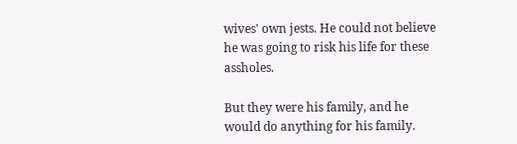wives' own jests. He could not believe he was going to risk his life for these assholes.

But they were his family, and he would do anything for his family.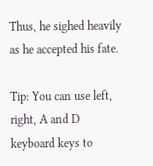Thus, he sighed heavily as he accepted his fate.

Tip: You can use left, right, A and D keyboard keys to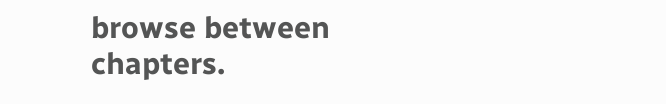browse between chapters.